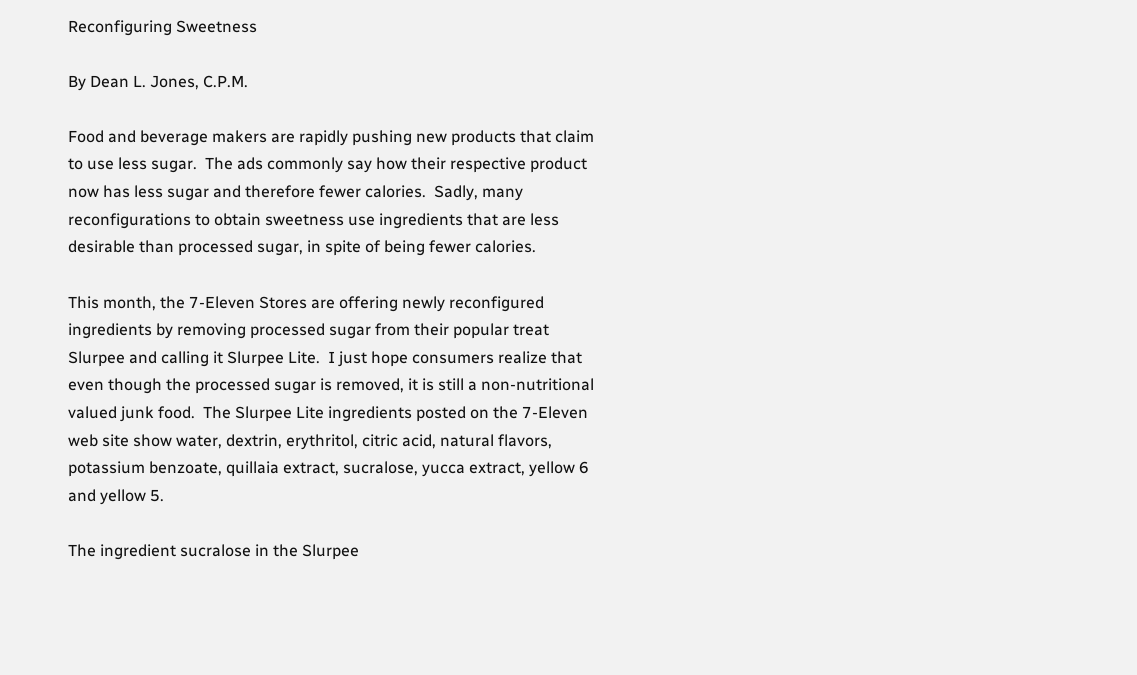Reconfiguring Sweetness

By Dean L. Jones, C.P.M.

Food and beverage makers are rapidly pushing new products that claim to use less sugar.  The ads commonly say how their respective product now has less sugar and therefore fewer calories.  Sadly, many reconfigurations to obtain sweetness use ingredients that are less desirable than processed sugar, in spite of being fewer calories.

This month, the 7-Eleven Stores are offering newly reconfigured ingredients by removing processed sugar from their popular treat Slurpee and calling it Slurpee Lite.  I just hope consumers realize that even though the processed sugar is removed, it is still a non-nutritional valued junk food.  The Slurpee Lite ingredients posted on the 7-Eleven web site show water, dextrin, erythritol, citric acid, natural flavors, potassium benzoate, quillaia extract, sucralose, yucca extract, yellow 6 and yellow 5.

The ingredient sucralose in the Slurpee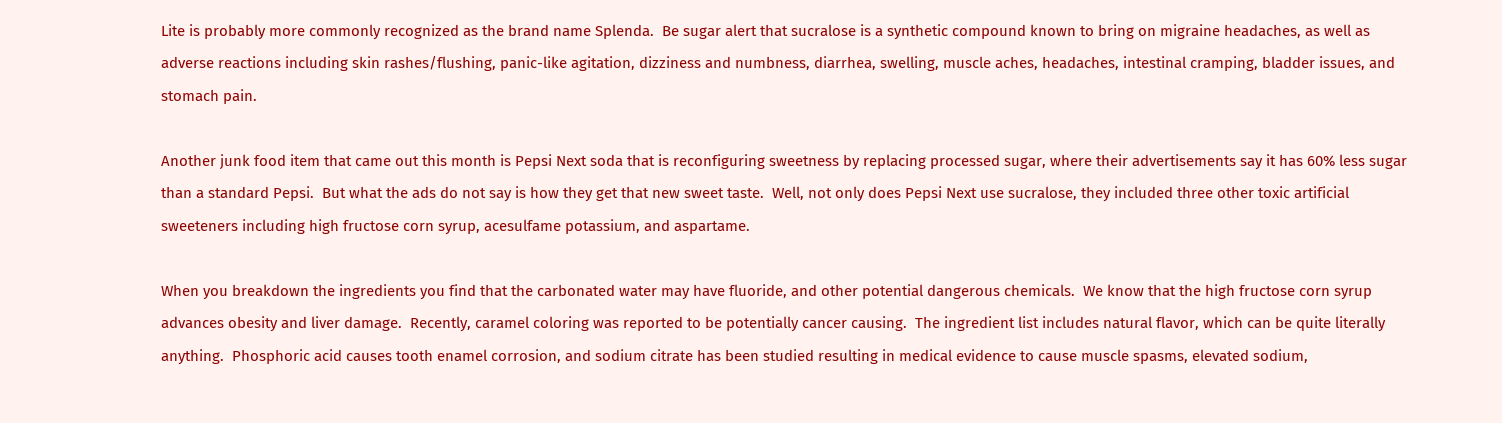Lite is probably more commonly recognized as the brand name Splenda.  Be sugar alert that sucralose is a synthetic compound known to bring on migraine headaches, as well as adverse reactions including skin rashes/flushing, panic-like agitation, dizziness and numbness, diarrhea, swelling, muscle aches, headaches, intestinal cramping, bladder issues, and stomach pain.

Another junk food item that came out this month is Pepsi Next soda that is reconfiguring sweetness by replacing processed sugar, where their advertisements say it has 60% less sugar than a standard Pepsi.  But what the ads do not say is how they get that new sweet taste.  Well, not only does Pepsi Next use sucralose, they included three other toxic artificial sweeteners including high fructose corn syrup, acesulfame potassium, and aspartame.

When you breakdown the ingredients you find that the carbonated water may have fluoride, and other potential dangerous chemicals.  We know that the high fructose corn syrup advances obesity and liver damage.  Recently, caramel coloring was reported to be potentially cancer causing.  The ingredient list includes natural flavor, which can be quite literally anything.  Phosphoric acid causes tooth enamel corrosion, and sodium citrate has been studied resulting in medical evidence to cause muscle spasms, elevated sodium,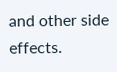and other side effects.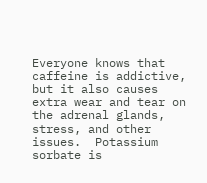Everyone knows that caffeine is addictive, but it also causes extra wear and tear on the adrenal glands, stress, and other issues.  Potassium sorbate is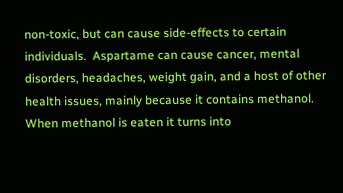non-toxic, but can cause side-effects to certain individuals.  Aspartame can cause cancer, mental disorders, headaches, weight gain, and a host of other health issues, mainly because it contains methanol.  When methanol is eaten it turns into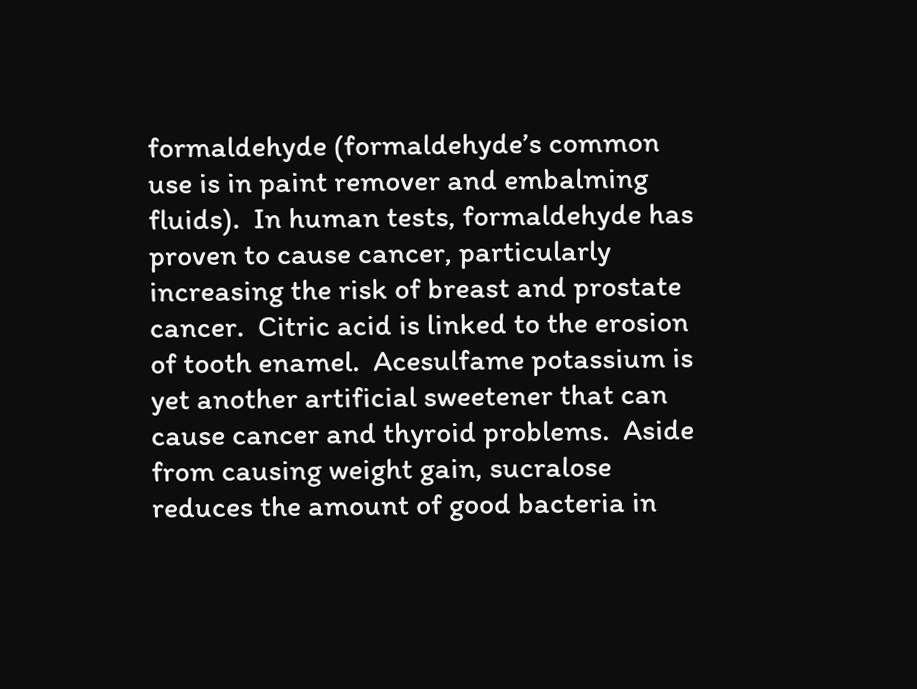formaldehyde (formaldehyde’s common use is in paint remover and embalming fluids).  In human tests, formaldehyde has proven to cause cancer, particularly increasing the risk of breast and prostate cancer.  Citric acid is linked to the erosion of tooth enamel.  Acesulfame potassium is yet another artificial sweetener that can cause cancer and thyroid problems.  Aside from causing weight gain, sucralose reduces the amount of good bacteria in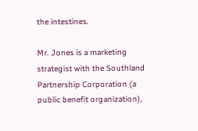the intestines.

Mr. Jones is a marketing strategist with the Southland Partnership Corporation (a public benefit organization),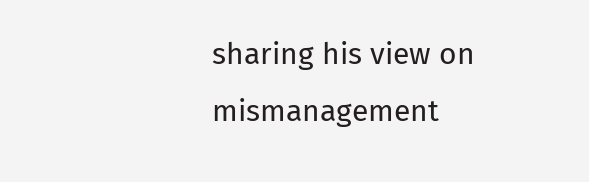sharing his view on mismanagement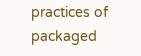practices of packaged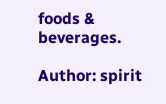foods & beverages.

Author: spirit